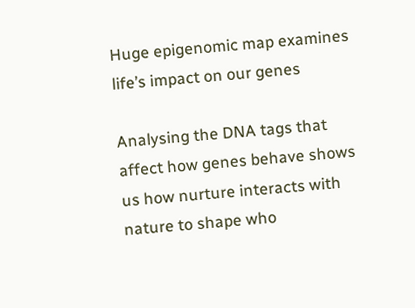Huge epigenomic map examines life’s impact on our genes

Analysing the DNA tags that affect how genes behave shows us how nurture interacts with nature to shape who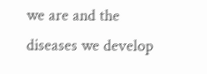we are and the diseases we develop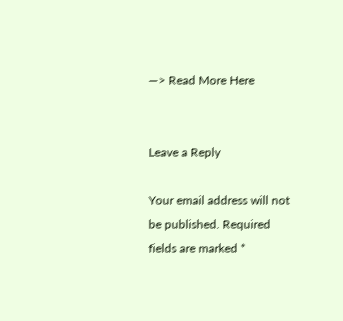—> Read More Here


Leave a Reply

Your email address will not be published. Required fields are marked *